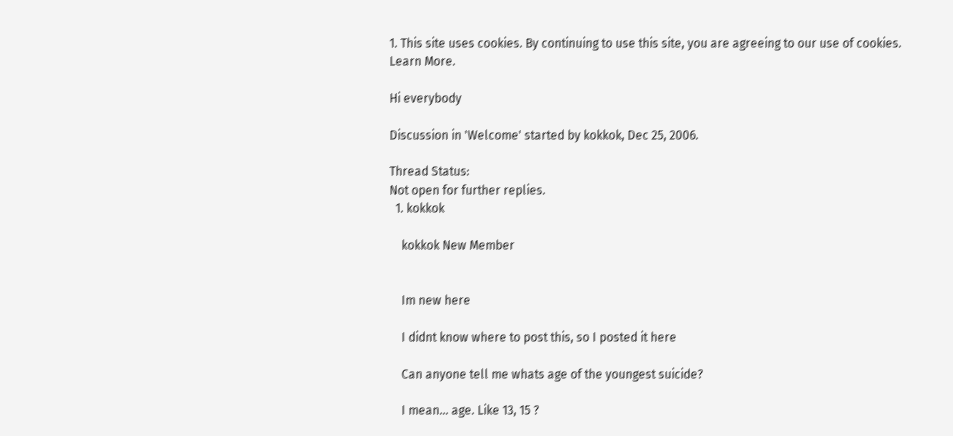1. This site uses cookies. By continuing to use this site, you are agreeing to our use of cookies. Learn More.

Hi everybody

Discussion in 'Welcome' started by kokkok, Dec 25, 2006.

Thread Status:
Not open for further replies.
  1. kokkok

    kokkok New Member


    Im new here

    I didnt know where to post this, so I posted it here

    Can anyone tell me whats age of the youngest suicide?

    I mean... age. Like 13, 15 ?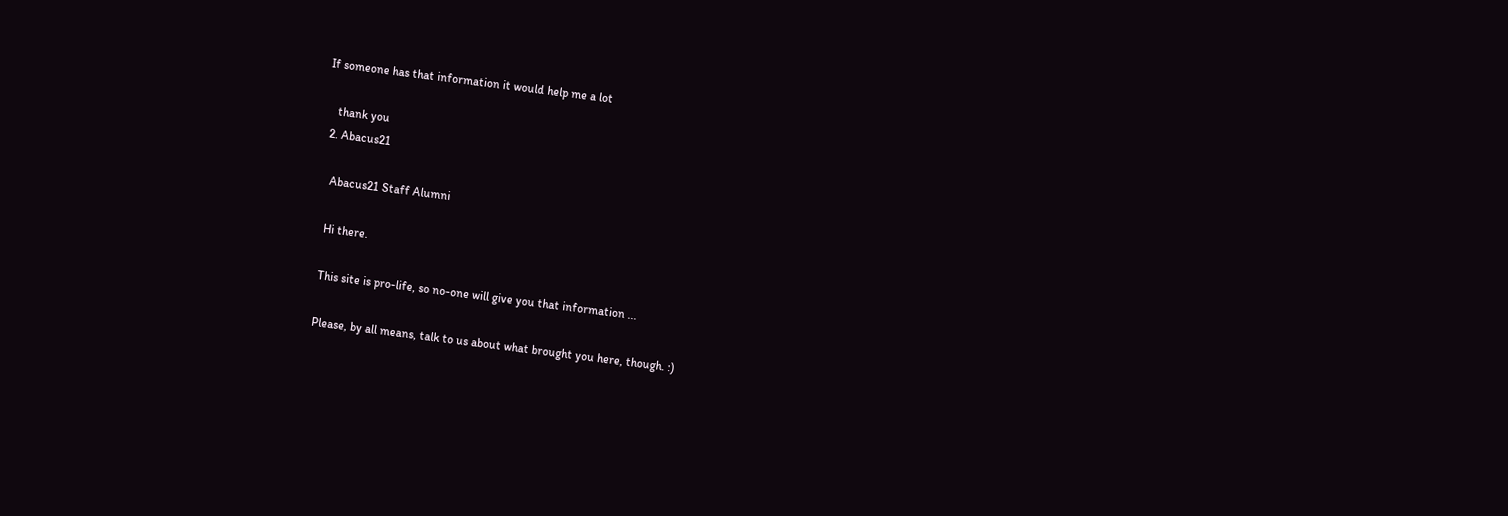If someone has that information it would help me a lot

    thank you
  2. Abacus21

    Abacus21 Staff Alumni

    Hi there.

    This site is pro-life, so no-one will give you that information ...

    Please, by all means, talk to us about what brought you here, though. :)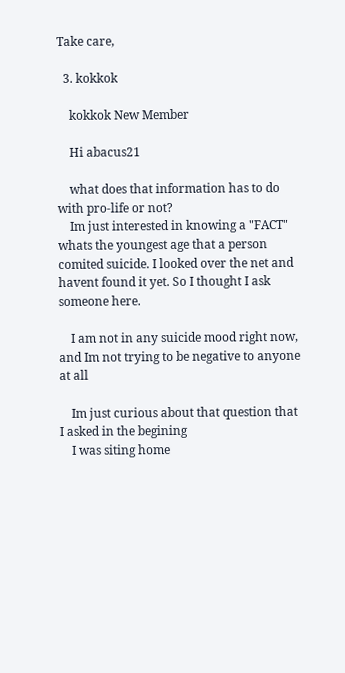Take care,

  3. kokkok

    kokkok New Member

    Hi abacus21

    what does that information has to do with pro-life or not?
    Im just interested in knowing a "FACT" whats the youngest age that a person comited suicide. I looked over the net and havent found it yet. So I thought I ask someone here.

    I am not in any suicide mood right now, and Im not trying to be negative to anyone at all

    Im just curious about that question that I asked in the begining
    I was siting home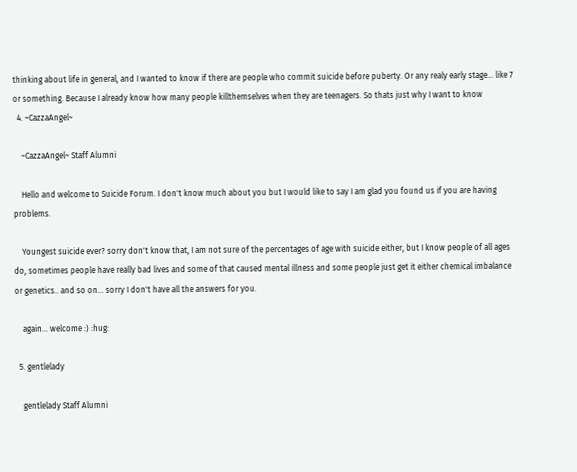thinking about life in general, and I wanted to know if there are people who commit suicide before puberty. Or any realy early stage... like 7 or something. Because I already know how many people killthemselves when they are teenagers. So thats just why I want to know
  4. ~CazzaAngel~

    ~CazzaAngel~ Staff Alumni

    Hello and welcome to Suicide Forum. I don't know much about you but I would like to say I am glad you found us if you are having problems.

    Youngest suicide ever? sorry don't know that, I am not sure of the percentages of age with suicide either, but I know people of all ages do, sometimes people have really bad lives and some of that caused mental illness and some people just get it either chemical imbalance or genetics.. and so on... sorry I don't have all the answers for you.

    again... welcome :) :hug:

  5. gentlelady

    gentlelady Staff Alumni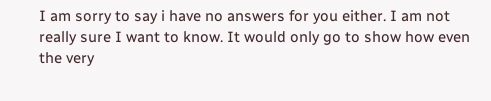I am sorry to say i have no answers for you either. I am not really sure I want to know. It would only go to show how even the very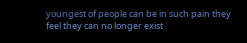youngest of people can be in such pain they feel they can no longer exist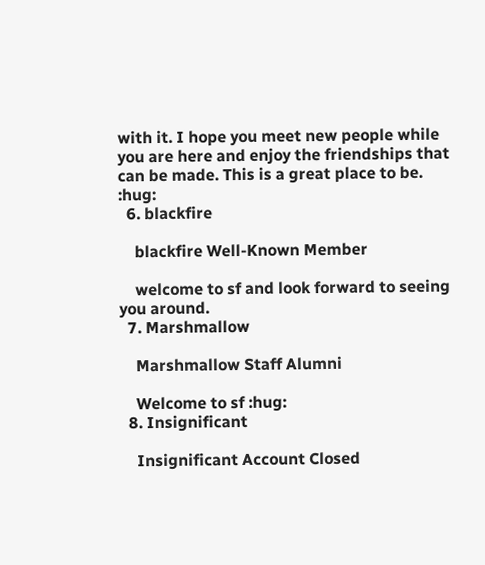with it. I hope you meet new people while you are here and enjoy the friendships that can be made. This is a great place to be. :hug:
  6. blackfire

    blackfire Well-Known Member

    welcome to sf and look forward to seeing you around.
  7. Marshmallow

    Marshmallow Staff Alumni

    Welcome to sf :hug:
  8. Insignificant

    Insignificant Account Closed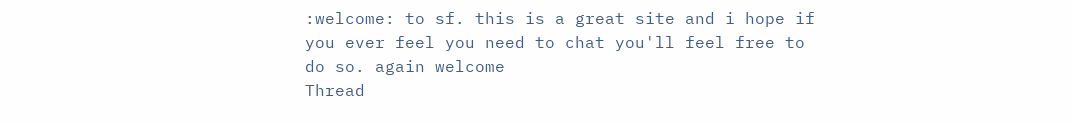:welcome: to sf. this is a great site and i hope if you ever feel you need to chat you'll feel free to do so. again welcome
Thread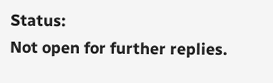Status:
Not open for further replies.